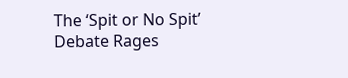The ‘Spit or No Spit’ Debate Rages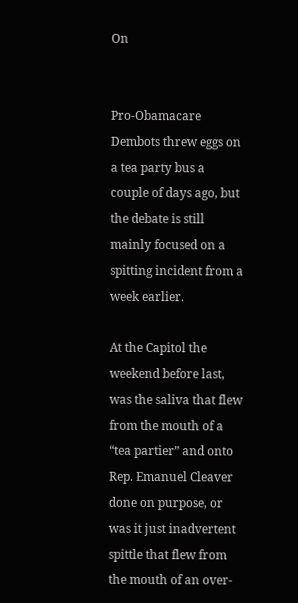On


Pro-Obamacare Dembots threw eggs on a tea party bus a couple of days ago, but the debate is still mainly focused on a spitting incident from a week earlier.

At the Capitol the weekend before last, was the saliva that flew from the mouth of a “tea partier” and onto Rep. Emanuel Cleaver done on purpose, or was it just inadvertent spittle that flew from the mouth of an over-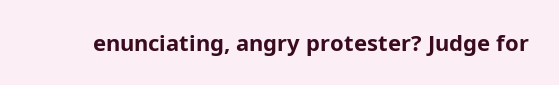enunciating, angry protester? Judge for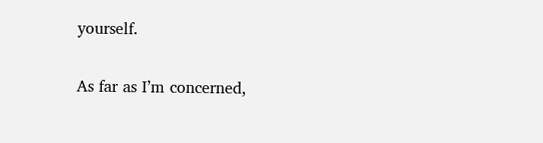yourself.

As far as I’m concerned,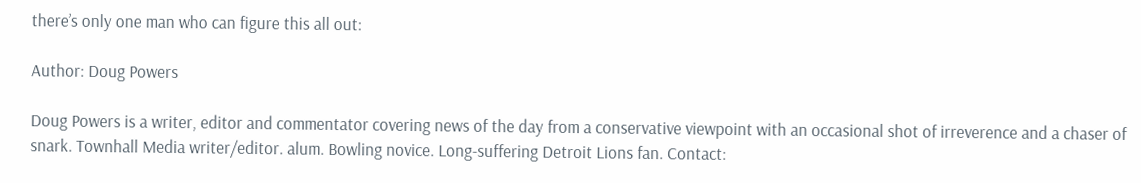there’s only one man who can figure this all out:

Author: Doug Powers

Doug Powers is a writer, editor and commentator covering news of the day from a conservative viewpoint with an occasional shot of irreverence and a chaser of snark. Townhall Media writer/editor. alum. Bowling novice. Long-suffering Detroit Lions fan. Contact: